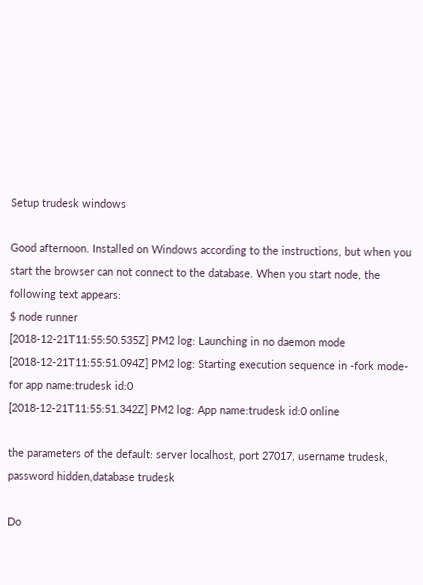Setup trudesk windows

Good afternoon. Installed on Windows according to the instructions, but when you start the browser can not connect to the database. When you start node, the following text appears:
$ node runner
[2018-12-21T11:55:50.535Z] PM2 log: Launching in no daemon mode
[2018-12-21T11:55:51.094Z] PM2 log: Starting execution sequence in -fork mode- for app name:trudesk id:0
[2018-12-21T11:55:51.342Z] PM2 log: App name:trudesk id:0 online

the parameters of the default: server localhost, port 27017, username trudesk, password hidden,database trudesk

Do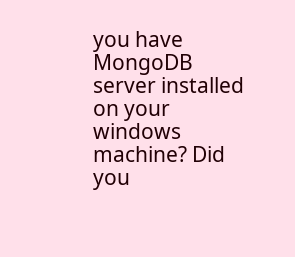you have MongoDB server installed on your windows machine? Did you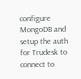configure MongoDB and setup the auth for Trudesk to connect to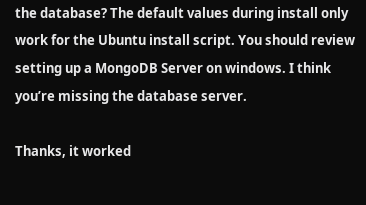the database? The default values during install only work for the Ubuntu install script. You should review setting up a MongoDB Server on windows. I think you’re missing the database server.

Thanks, it worked